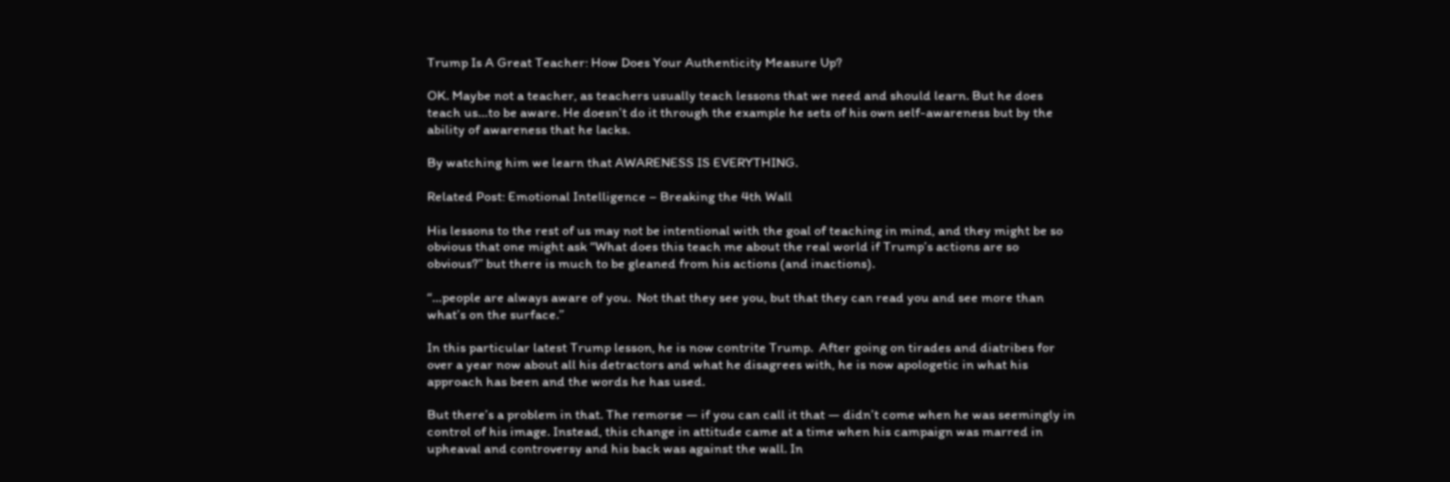Trump Is A Great Teacher: How Does Your Authenticity Measure Up?

OK. Maybe not a teacher, as teachers usually teach lessons that we need and should learn. But he does teach us…to be aware. He doesn’t do it through the example he sets of his own self-awareness but by the ability of awareness that he lacks.

By watching him we learn that AWARENESS IS EVERYTHING.

Related Post: Emotional Intelligence – Breaking the 4th Wall

His lessons to the rest of us may not be intentional with the goal of teaching in mind, and they might be so obvious that one might ask “What does this teach me about the real world if Trump’s actions are so obvious?” but there is much to be gleaned from his actions (and inactions).

“…people are always aware of you.  Not that they see you, but that they can read you and see more than what’s on the surface.”

In this particular latest Trump lesson, he is now contrite Trump.  After going on tirades and diatribes for over a year now about all his detractors and what he disagrees with, he is now apologetic in what his approach has been and the words he has used.

But there’s a problem in that. The remorse — if you can call it that — didn’t come when he was seemingly in control of his image. Instead, this change in attitude came at a time when his campaign was marred in upheaval and controversy and his back was against the wall. In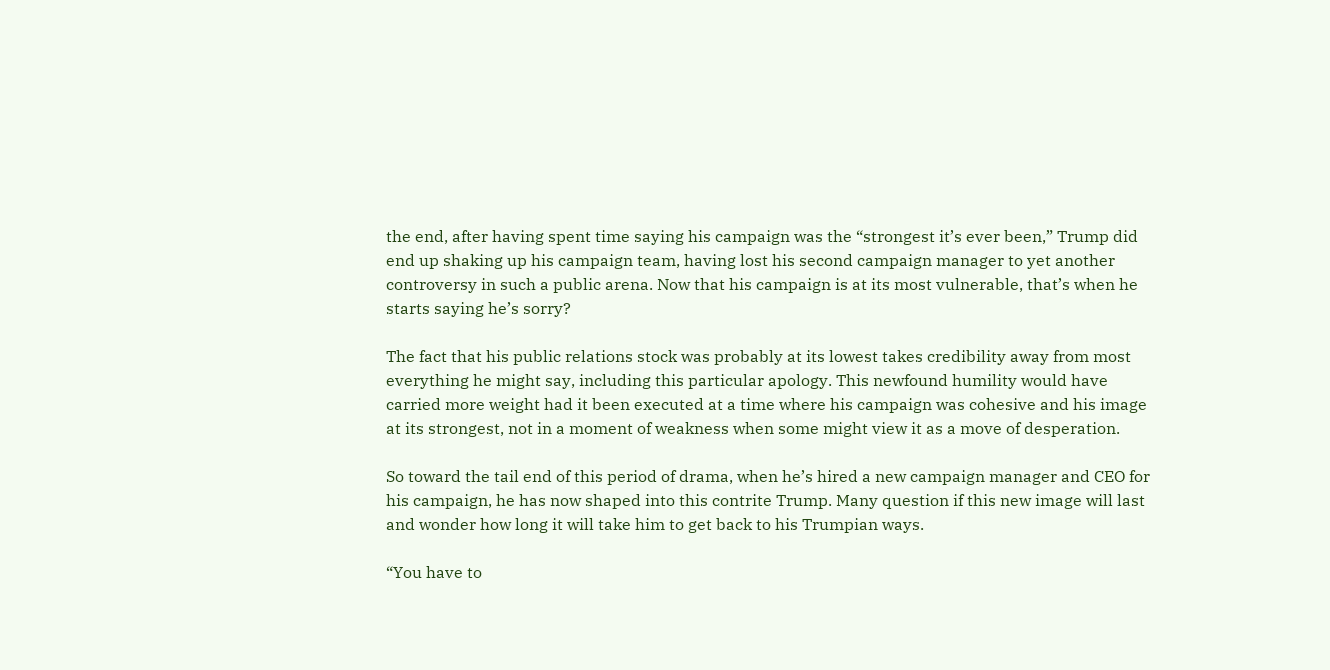the end, after having spent time saying his campaign was the “strongest it’s ever been,” Trump did end up shaking up his campaign team, having lost his second campaign manager to yet another controversy in such a public arena. Now that his campaign is at its most vulnerable, that’s when he starts saying he’s sorry?

The fact that his public relations stock was probably at its lowest takes credibility away from most everything he might say, including this particular apology. This newfound humility would have carried more weight had it been executed at a time where his campaign was cohesive and his image at its strongest, not in a moment of weakness when some might view it as a move of desperation.

So toward the tail end of this period of drama, when he’s hired a new campaign manager and CEO for his campaign, he has now shaped into this contrite Trump. Many question if this new image will last and wonder how long it will take him to get back to his Trumpian ways.

“You have to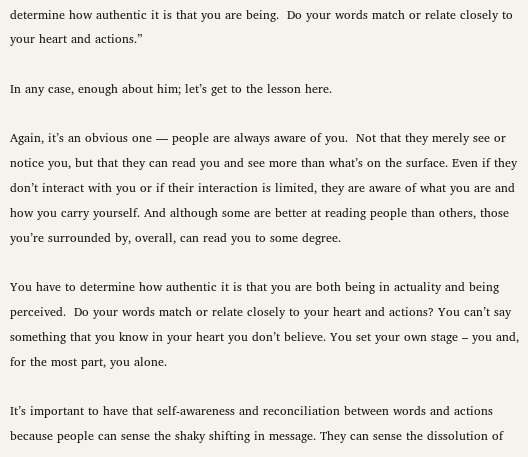determine how authentic it is that you are being.  Do your words match or relate closely to your heart and actions.”

In any case, enough about him; let’s get to the lesson here.

Again, it’s an obvious one — people are always aware of you.  Not that they merely see or notice you, but that they can read you and see more than what’s on the surface. Even if they don’t interact with you or if their interaction is limited, they are aware of what you are and how you carry yourself. And although some are better at reading people than others, those you’re surrounded by, overall, can read you to some degree.

You have to determine how authentic it is that you are both being in actuality and being perceived.  Do your words match or relate closely to your heart and actions? You can’t say something that you know in your heart you don’t believe. You set your own stage – you and, for the most part, you alone.

It’s important to have that self-awareness and reconciliation between words and actions because people can sense the shaky shifting in message. They can sense the dissolution of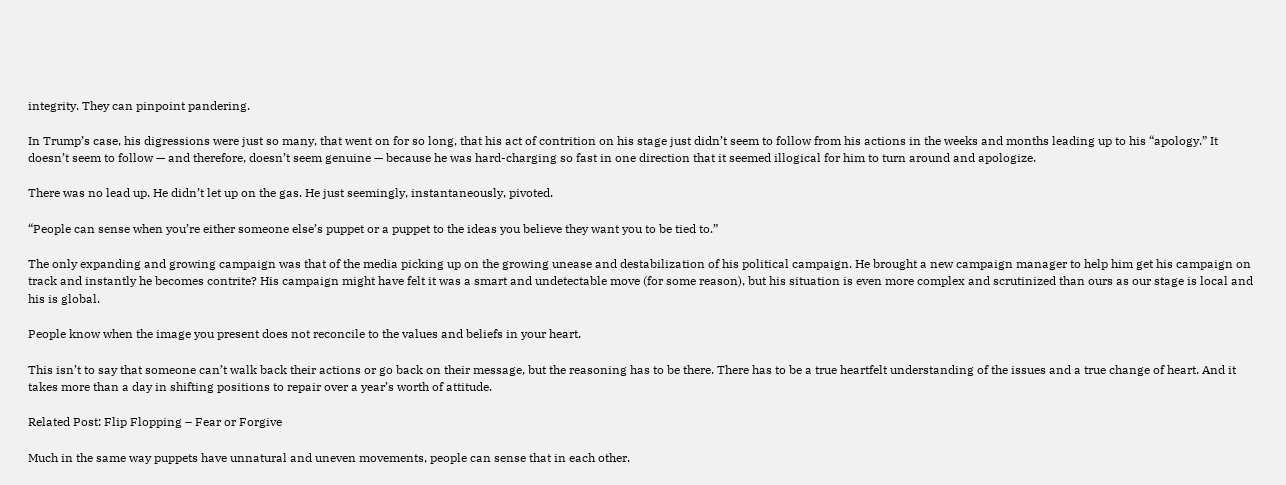integrity. They can pinpoint pandering.

In Trump’s case, his digressions were just so many, that went on for so long, that his act of contrition on his stage just didn’t seem to follow from his actions in the weeks and months leading up to his “apology.” It doesn’t seem to follow — and therefore, doesn’t seem genuine — because he was hard-charging so fast in one direction that it seemed illogical for him to turn around and apologize.

There was no lead up. He didn’t let up on the gas. He just seemingly, instantaneously, pivoted.

“People can sense when you’re either someone else’s puppet or a puppet to the ideas you believe they want you to be tied to.”

The only expanding and growing campaign was that of the media picking up on the growing unease and destabilization of his political campaign. He brought a new campaign manager to help him get his campaign on track and instantly he becomes contrite? His campaign might have felt it was a smart and undetectable move (for some reason), but his situation is even more complex and scrutinized than ours as our stage is local and his is global.

People know when the image you present does not reconcile to the values and beliefs in your heart.

This isn’t to say that someone can’t walk back their actions or go back on their message, but the reasoning has to be there. There has to be a true heartfelt understanding of the issues and a true change of heart. And it takes more than a day in shifting positions to repair over a year’s worth of attitude.

Related Post: Flip Flopping – Fear or Forgive

Much in the same way puppets have unnatural and uneven movements, people can sense that in each other.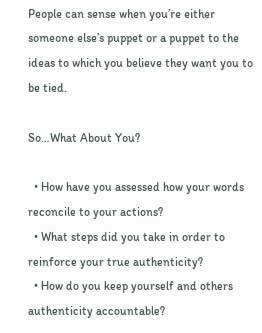People can sense when you’re either someone else’s puppet or a puppet to the ideas to which you believe they want you to be tied.

So…What About You?

  • How have you assessed how your words reconcile to your actions?
  • What steps did you take in order to reinforce your true authenticity?
  • How do you keep yourself and others authenticity accountable?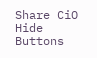Share CiO
Hide Buttons